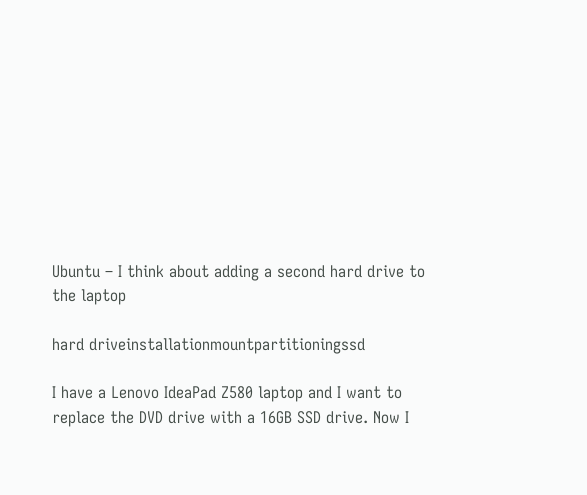Ubuntu – I think about adding a second hard drive to the laptop

hard driveinstallationmountpartitioningssd

I have a Lenovo IdeaPad Z580 laptop and I want to replace the DVD drive with a 16GB SSD drive. Now I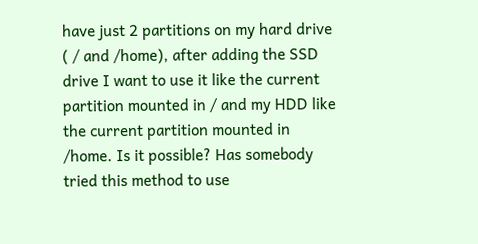have just 2 partitions on my hard drive ( / and /home), after adding the SSD drive I want to use it like the current partition mounted in / and my HDD like the current partition mounted in /home. Is it possible? Has somebody tried this method to use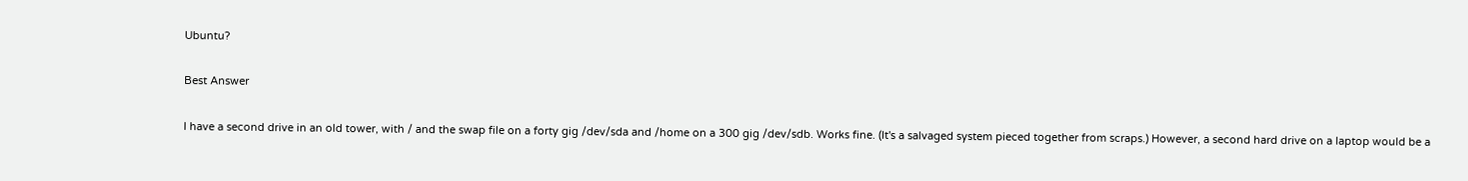Ubuntu?

Best Answer

I have a second drive in an old tower, with / and the swap file on a forty gig /dev/sda and /home on a 300 gig /dev/sdb. Works fine. (It's a salvaged system pieced together from scraps.) However, a second hard drive on a laptop would be a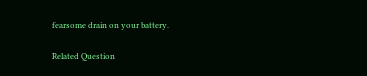fearsome drain on your battery.

Related Question